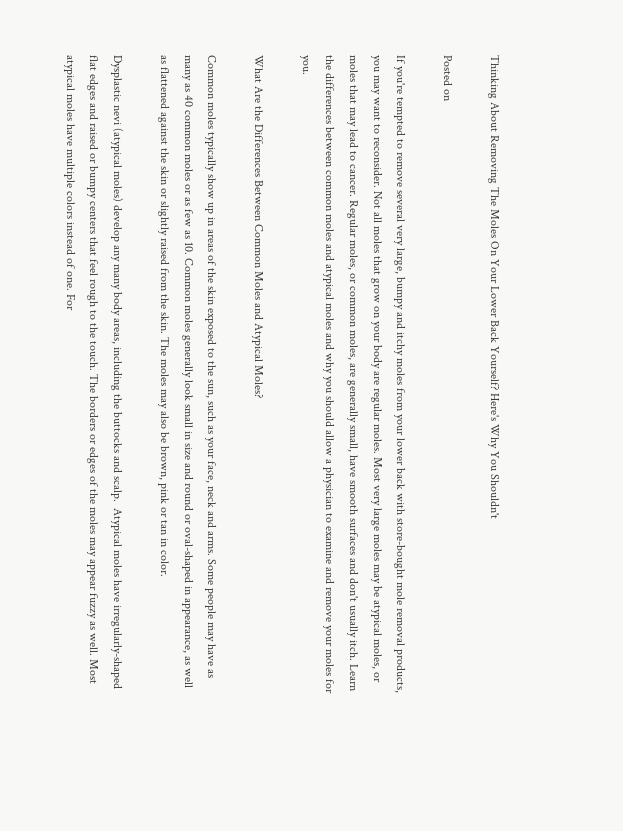Thinking About Removing The Moles On Your Lower Back Yourself? Here's Why You Shouldn't

Posted on

If you're tempted to remove several very large, bumpy and itchy moles from your lower back with store-bought mole removal products, you may want to reconsider. Not all moles that grow on your body are regular moles. Most very large moles may be atypical moles, or moles that may lead to cancer. Regular moles, or common moles, are generally small, have smooth surfaces and don't usually itch. Learn the differences between common moles and atypical moles and why you should allow a physician to examine and remove your moles for you.

What Are the Differences Between Common Moles and Atypical Moles?

Common moles typically show up in areas of the skin exposed to the sun, such as your face, neck and arms. Some people may have as many as 40 common moles or as few as 10. Common moles generally look small in size and round or oval-shaped in appearance, as well as flattened against the skin or slightly raised from the skin. The moles may also be brown, pink or tan in color.

Dysplastic nevi (atypical moles) develop any many body areas, including the buttocks and scalp.  Atypical moles have irregularly-shaped flat edges and raised or bumpy centers that feel rough to the touch. The borders or edges of the moles may appear fuzzy as well. Most atypical moles have multiple colors instead of one. For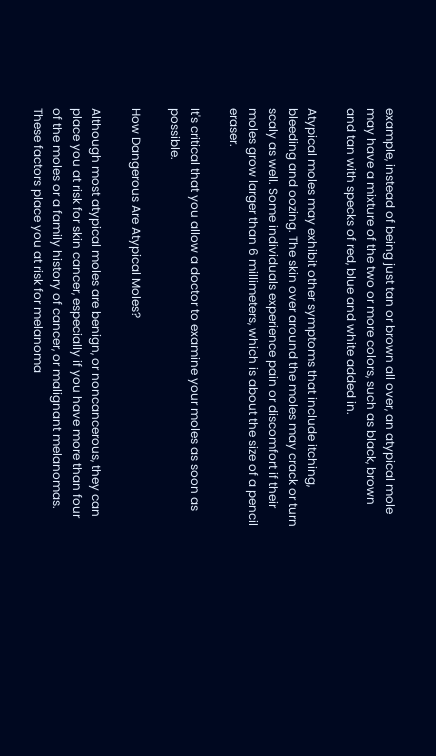example, instead of being just tan or brown all over, an atypical mole may have a mixture of the two or more colors, such as black, brown and tan with specks of red, blue and white added in.

Atypical moles may exhibit other symptoms that include itching, bleeding and oozing. The skin over around the moles may crack or turn scaly as well. Some individuals experience pain or discomfort if their moles grow larger than 6 millimeters, which is about the size of a pencil eraser.

It's critical that you allow a doctor to examine your moles as soon as possible.

How Dangerous Are Atypical Moles?

Although most atypical moles are benign, or noncancerous, they can place you at risk for skin cancer, especially if you have more than four of the moles or a family history of cancer, or malignant melanomas. These factors place you at risk for melanoma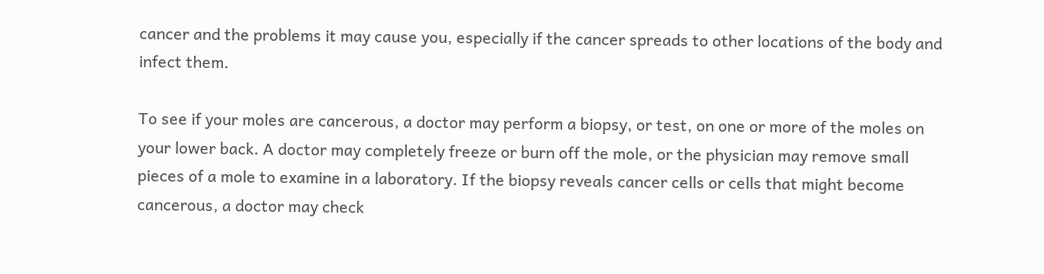cancer and the problems it may cause you, especially if the cancer spreads to other locations of the body and infect them.

To see if your moles are cancerous, a doctor may perform a biopsy, or test, on one or more of the moles on your lower back. A doctor may completely freeze or burn off the mole, or the physician may remove small pieces of a mole to examine in a laboratory. If the biopsy reveals cancer cells or cells that might become cancerous, a doctor may check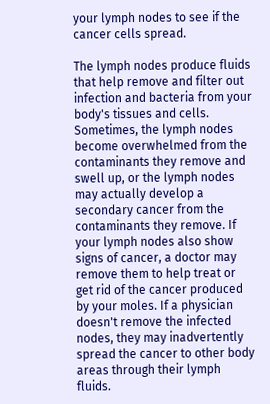your lymph nodes to see if the cancer cells spread.

The lymph nodes produce fluids that help remove and filter out infection and bacteria from your body's tissues and cells. Sometimes, the lymph nodes become overwhelmed from the contaminants they remove and swell up, or the lymph nodes may actually develop a secondary cancer from the contaminants they remove. If your lymph nodes also show signs of cancer, a doctor may remove them to help treat or get rid of the cancer produced by your moles. If a physician doesn't remove the infected nodes, they may inadvertently spread the cancer to other body areas through their lymph fluids.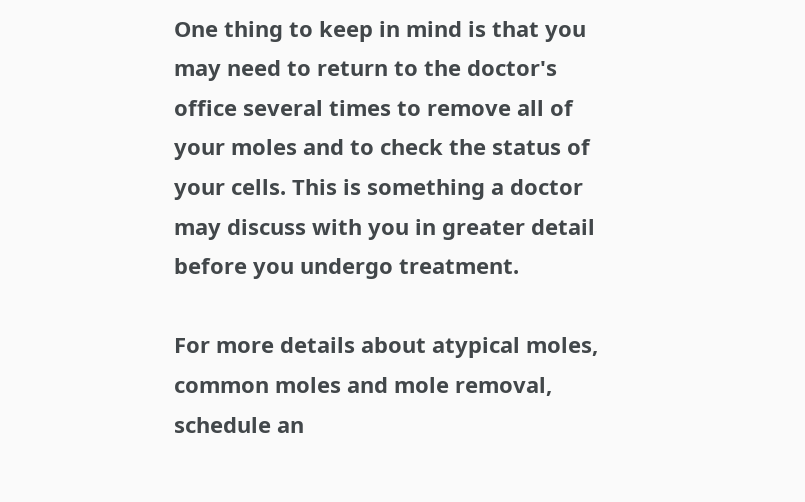One thing to keep in mind is that you may need to return to the doctor's office several times to remove all of your moles and to check the status of your cells. This is something a doctor may discuss with you in greater detail before you undergo treatment.

For more details about atypical moles, common moles and mole removal, schedule an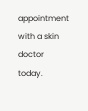appointment with a skin doctor today.